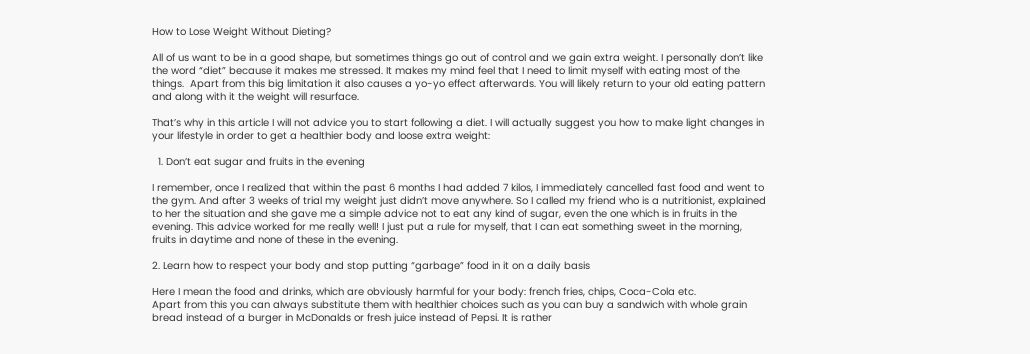How to Lose Weight Without Dieting?

All of us want to be in a good shape, but sometimes things go out of control and we gain extra weight. I personally don’t like the word “diet” because it makes me stressed. It makes my mind feel that I need to limit myself with eating most of the things.  Apart from this big limitation it also causes a yo-yo effect afterwards. You will likely return to your old eating pattern and along with it the weight will resurface.

That’s why in this article I will not advice you to start following a diet. I will actually suggest you how to make light changes in your lifestyle in order to get a healthier body and loose extra weight:

  1. Don’t eat sugar and fruits in the evening

I remember, once I realized that within the past 6 months I had added 7 kilos, I immediately cancelled fast food and went to the gym. And after 3 weeks of trial my weight just didn’t move anywhere. So I called my friend who is a nutritionist, explained to her the situation and she gave me a simple advice not to eat any kind of sugar, even the one which is in fruits in the evening. This advice worked for me really well! I just put a rule for myself, that I can eat something sweet in the morning, fruits in daytime and none of these in the evening.

2. Learn how to respect your body and stop putting “garbage” food in it on a daily basis

Here I mean the food and drinks, which are obviously harmful for your body: french fries, chips, Coca-Cola etc.
Apart from this you can always substitute them with healthier choices such as you can buy a sandwich with whole grain bread instead of a burger in McDonalds or fresh juice instead of Pepsi. It is rather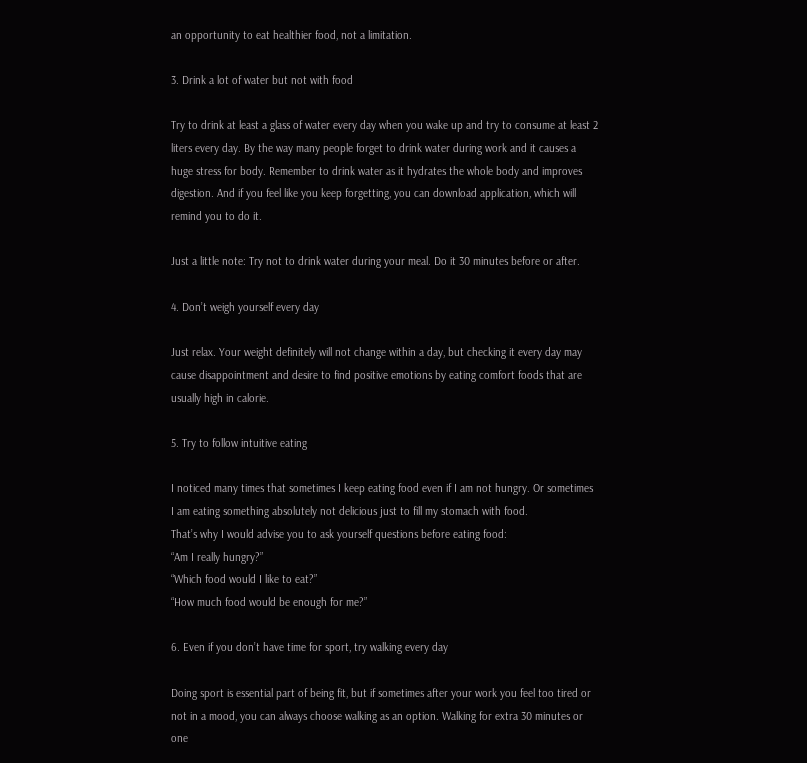an opportunity to eat healthier food, not a limitation.

3. Drink a lot of water but not with food

Try to drink at least a glass of water every day when you wake up and try to consume at least 2 liters every day. By the way many people forget to drink water during work and it causes a huge stress for body. Remember to drink water as it hydrates the whole body and improves digestion. And if you feel like you keep forgetting, you can download application, which will remind you to do it.

Just a little note: Try not to drink water during your meal. Do it 30 minutes before or after.

4. Don’t weigh yourself every day

Just relax. Your weight definitely will not change within a day, but checking it every day may cause disappointment and desire to find positive emotions by eating comfort foods that are usually high in calorie.

5. Try to follow intuitive eating

I noticed many times that sometimes I keep eating food even if I am not hungry. Or sometimes I am eating something absolutely not delicious just to fill my stomach with food.
That’s why I would advise you to ask yourself questions before eating food:
“Am I really hungry?”
“Which food would I like to eat?”
“How much food would be enough for me?”

6. Even if you don’t have time for sport, try walking every day

Doing sport is essential part of being fit, but if sometimes after your work you feel too tired or not in a mood, you can always choose walking as an option. Walking for extra 30 minutes or one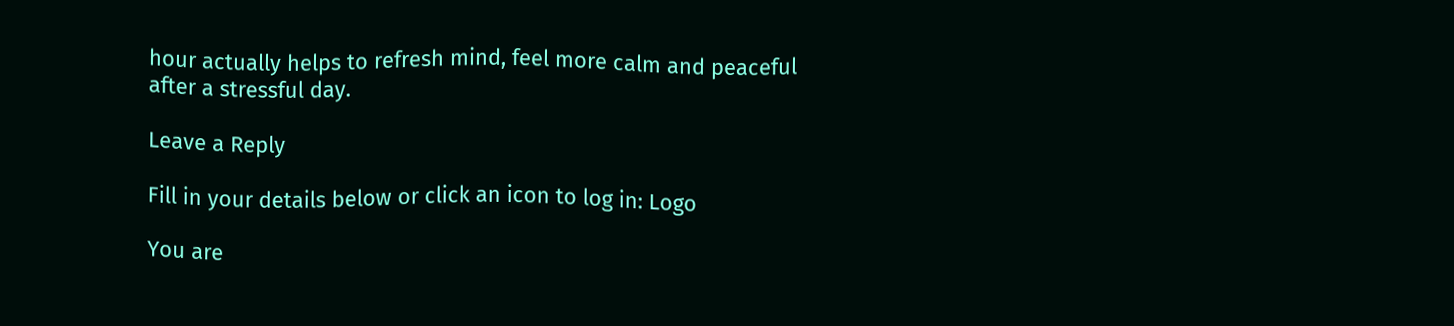hour actually helps to refresh mind, feel more calm and peaceful after a stressful day.

Leave a Reply

Fill in your details below or click an icon to log in: Logo

You are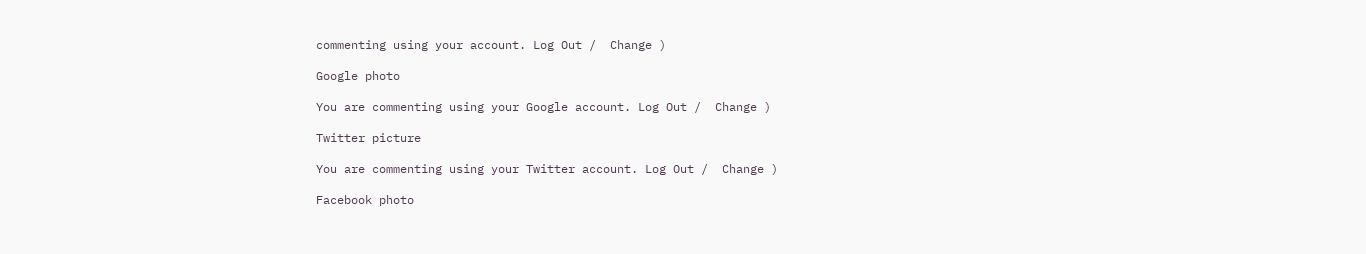commenting using your account. Log Out /  Change )

Google photo

You are commenting using your Google account. Log Out /  Change )

Twitter picture

You are commenting using your Twitter account. Log Out /  Change )

Facebook photo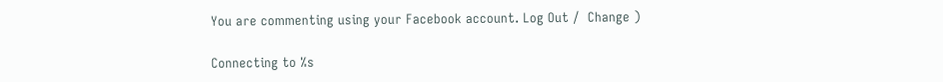You are commenting using your Facebook account. Log Out /  Change )

Connecting to %s